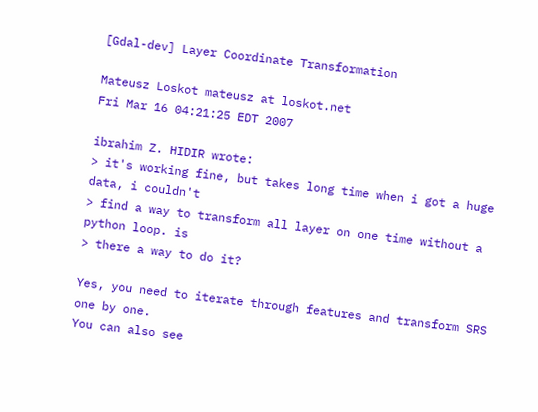[Gdal-dev] Layer Coordinate Transformation

Mateusz Loskot mateusz at loskot.net
Fri Mar 16 04:21:25 EDT 2007

ibrahim Z. HIDIR wrote:
> it's working fine, but takes long time when i got a huge data, i couldn't
> find a way to transform all layer on one time without a python loop. is
> there a way to do it?

Yes, you need to iterate through features and transform SRS one by one.
You can also see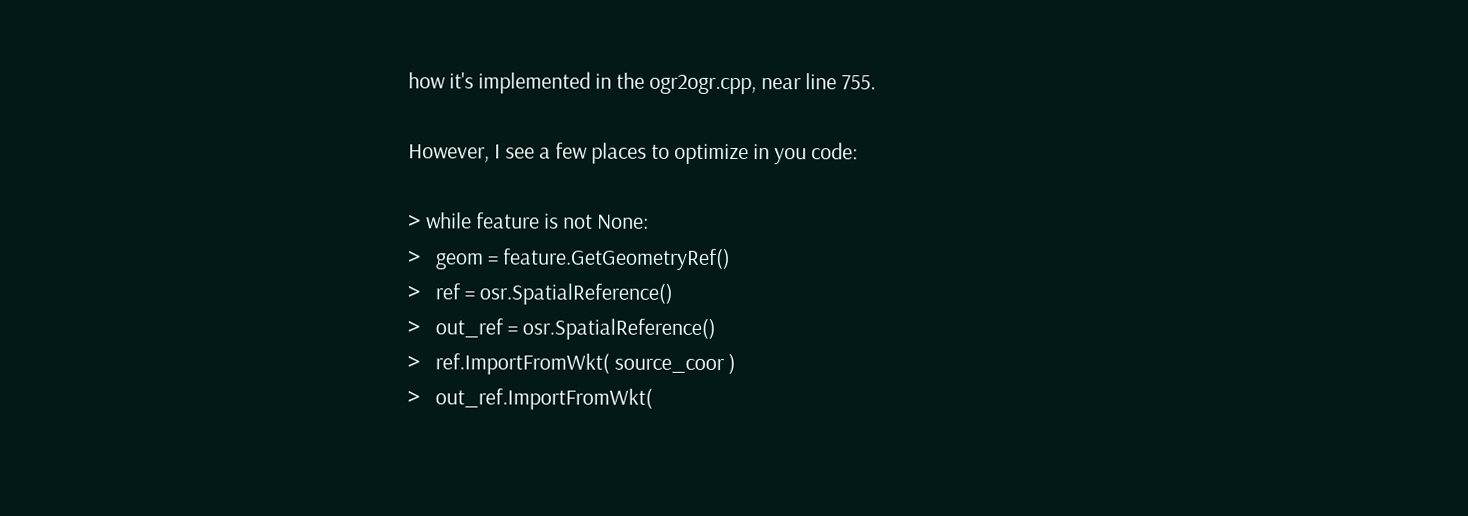how it's implemented in the ogr2ogr.cpp, near line 755.

However, I see a few places to optimize in you code:

> while feature is not None:
>   geom = feature.GetGeometryRef()
>   ref = osr.SpatialReference()
>   out_ref = osr.SpatialReference()
>   ref.ImportFromWkt( source_coor )
>   out_ref.ImportFromWkt(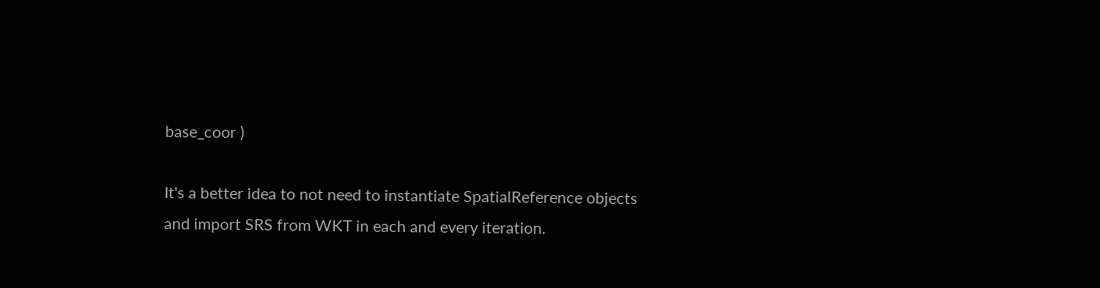base_coor )

It's a better idea to not need to instantiate SpatialReference objects
and import SRS from WKT in each and every iteration.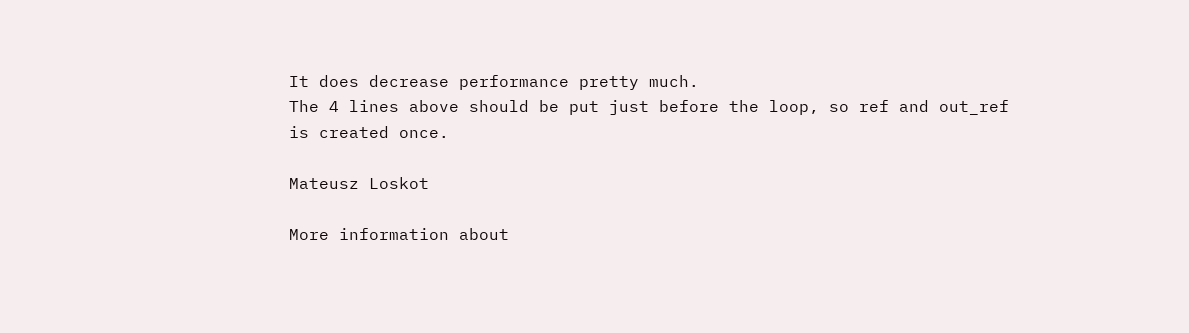It does decrease performance pretty much.
The 4 lines above should be put just before the loop, so ref and out_ref
is created once.

Mateusz Loskot

More information about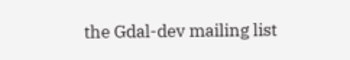the Gdal-dev mailing list